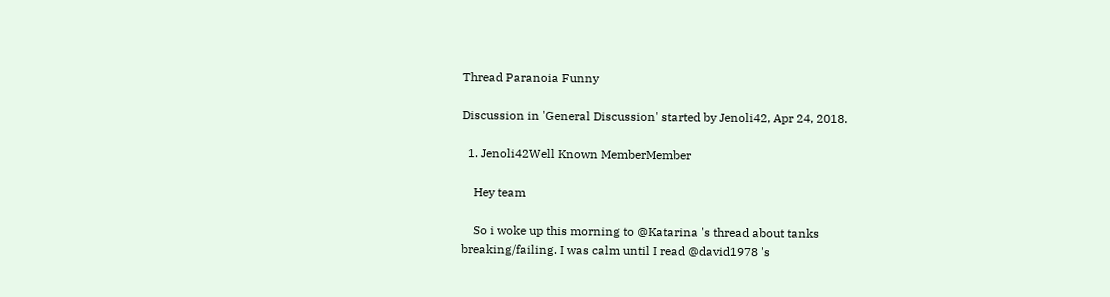Thread Paranoia Funny

Discussion in 'General Discussion' started by Jenoli42, Apr 24, 2018.

  1. Jenoli42Well Known MemberMember

    Hey team

    So i woke up this morning to @Katarina 's thread about tanks breaking/failing. I was calm until I read @david1978 's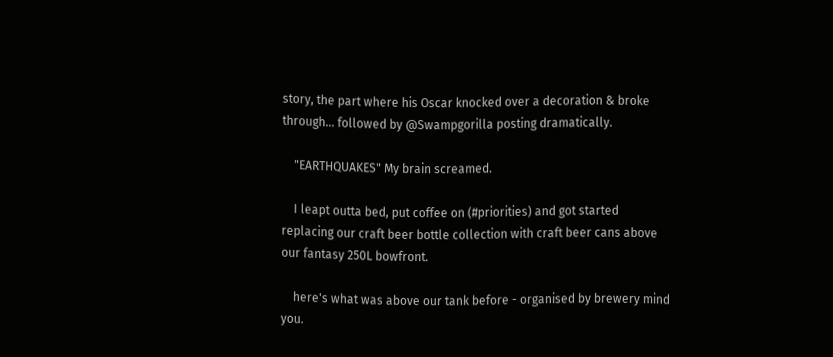story, the part where his Oscar knocked over a decoration & broke through... followed by @Swampgorilla posting dramatically.

    "EARTHQUAKES" My brain screamed.

    I leapt outta bed, put coffee on (#priorities) and got started replacing our craft beer bottle collection with craft beer cans above our fantasy 250L bowfront.

    here's what was above our tank before - organised by brewery mind you.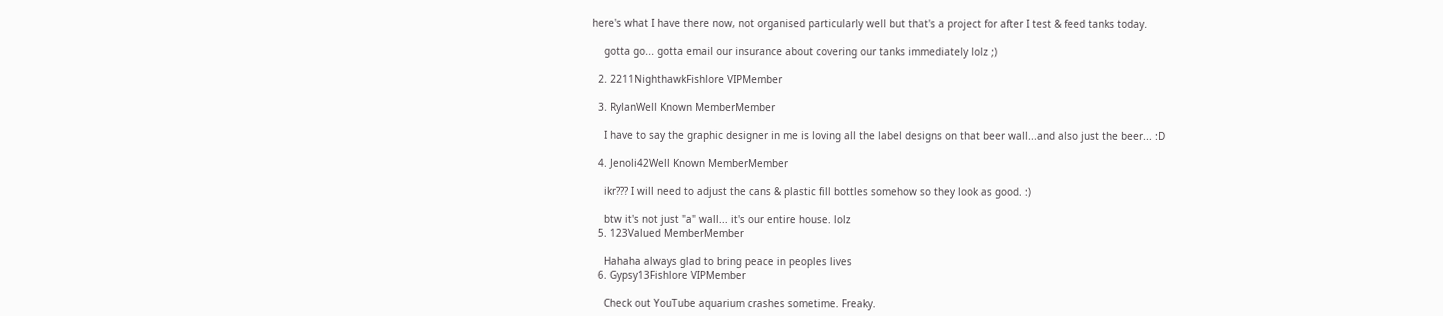here's what I have there now, not organised particularly well but that's a project for after I test & feed tanks today.

    gotta go... gotta email our insurance about covering our tanks immediately lolz ;)

  2. 2211NighthawkFishlore VIPMember

  3. RylanWell Known MemberMember

    I have to say the graphic designer in me is loving all the label designs on that beer wall...and also just the beer... :D

  4. Jenoli42Well Known MemberMember

    ikr??? I will need to adjust the cans & plastic fill bottles somehow so they look as good. :)

    btw it's not just "a" wall... it's our entire house. lolz
  5. 123Valued MemberMember

    Hahaha always glad to bring peace in peoples lives
  6. Gypsy13Fishlore VIPMember

    Check out YouTube aquarium crashes sometime. Freaky.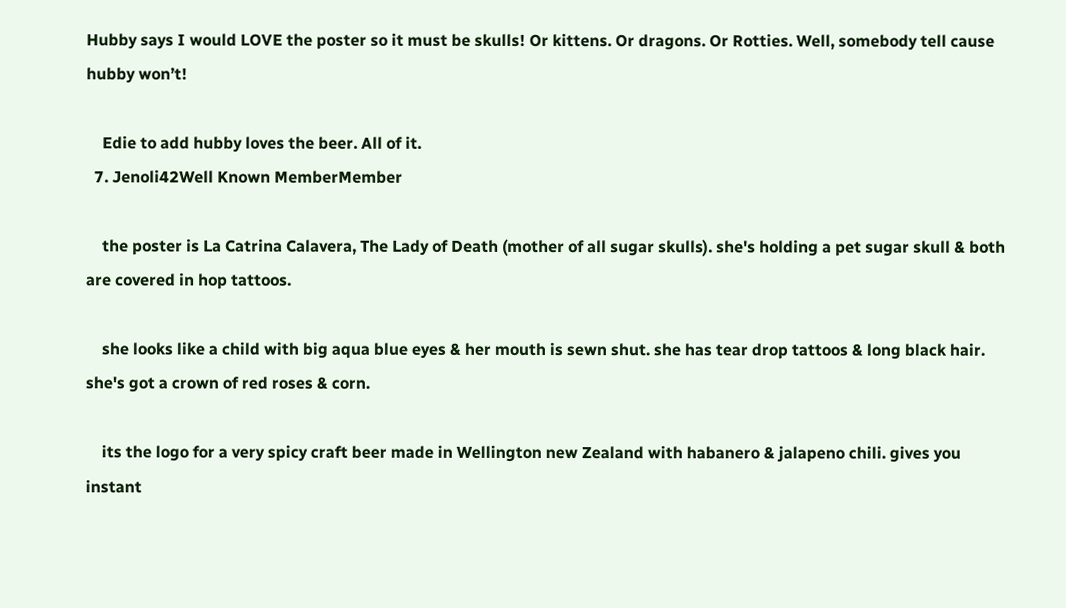Hubby says I would LOVE the poster so it must be skulls! Or kittens. Or dragons. Or Rotties. Well, somebody tell cause hubby won’t!

    Edie to add hubby loves the beer. All of it.
  7. Jenoli42Well Known MemberMember

    the poster is La Catrina Calavera, The Lady of Death (mother of all sugar skulls). she's holding a pet sugar skull & both are covered in hop tattoos.

    she looks like a child with big aqua blue eyes & her mouth is sewn shut. she has tear drop tattoos & long black hair. she's got a crown of red roses & corn.

    its the logo for a very spicy craft beer made in Wellington new Zealand with habanero & jalapeno chili. gives you instant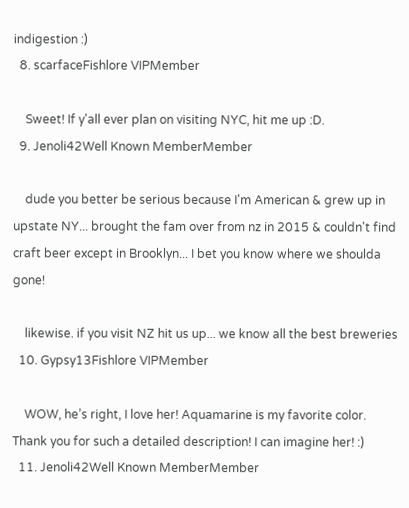indigestion :)
  8. scarfaceFishlore VIPMember

    Sweet! If y'all ever plan on visiting NYC, hit me up :D.
  9. Jenoli42Well Known MemberMember

    dude you better be serious because I'm American & grew up in upstate NY... brought the fam over from nz in 2015 & couldn't find craft beer except in Brooklyn... I bet you know where we shoulda gone!

    likewise. if you visit NZ hit us up... we know all the best breweries
  10. Gypsy13Fishlore VIPMember

    WOW, he’s right, I love her! Aquamarine is my favorite color. Thank you for such a detailed description! I can imagine her! :)
  11. Jenoli42Well Known MemberMember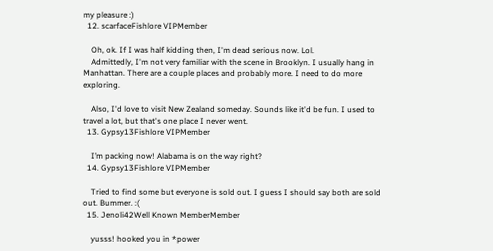my pleasure :)
  12. scarfaceFishlore VIPMember

    Oh, ok. If I was half kidding then, I'm dead serious now. Lol.
    Admittedly, I'm not very familiar with the scene in Brooklyn. I usually hang in Manhattan. There are a couple places and probably more. I need to do more exploring.

    Also, I'd love to visit New Zealand someday. Sounds like it'd be fun. I used to travel a lot, but that's one place I never went.
  13. Gypsy13Fishlore VIPMember

    I’m packing now! Alabama is on the way right?
  14. Gypsy13Fishlore VIPMember

    Tried to find some but everyone is sold out. I guess I should say both are sold out. Bummer. :(
  15. Jenoli42Well Known MemberMember

    yusss! hooked you in *power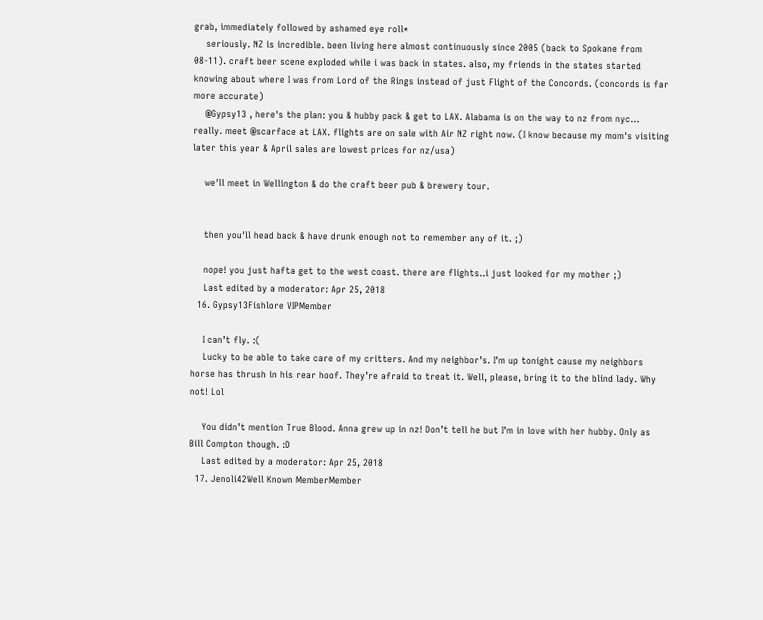grab, immediately followed by ashamed eye roll*
    seriously. NZ is incredible. been living here almost continuously since 2005 (back to Spokane from 08-11). craft beer scene exploded while i was back in states. also, my friends in the states started knowing about where I was from Lord of the Rings instead of just Flight of the Concords. (concords is far more accurate)
    @Gypsy13 , here's the plan: you & hubby pack & get to LAX. Alabama is on the way to nz from nyc... really. meet @scarface at LAX. flights are on sale with Air NZ right now. (I know because my mom's visiting later this year & April sales are lowest prices for nz/usa)

    we'll meet in Wellington & do the craft beer pub & brewery tour.


    then you'll head back & have drunk enough not to remember any of it. ;)

    nope! you just hafta get to the west coast. there are flights..i just looked for my mother ;)
    Last edited by a moderator: Apr 25, 2018
  16. Gypsy13Fishlore VIPMember

    I can’t fly. :(
    Lucky to be able to take care of my critters. And my neighbor’s. I’m up tonight cause my neighbors horse has thrush in his rear hoof. They’re afraid to treat it. Well, please, bring it to the blind lady. Why not! Lol

    You didn’t mention True Blood. Anna grew up in nz! Don’t tell he but I’m in love with her hubby. Only as Bill Compton though. :D
    Last edited by a moderator: Apr 25, 2018
  17. Jenoli42Well Known MemberMember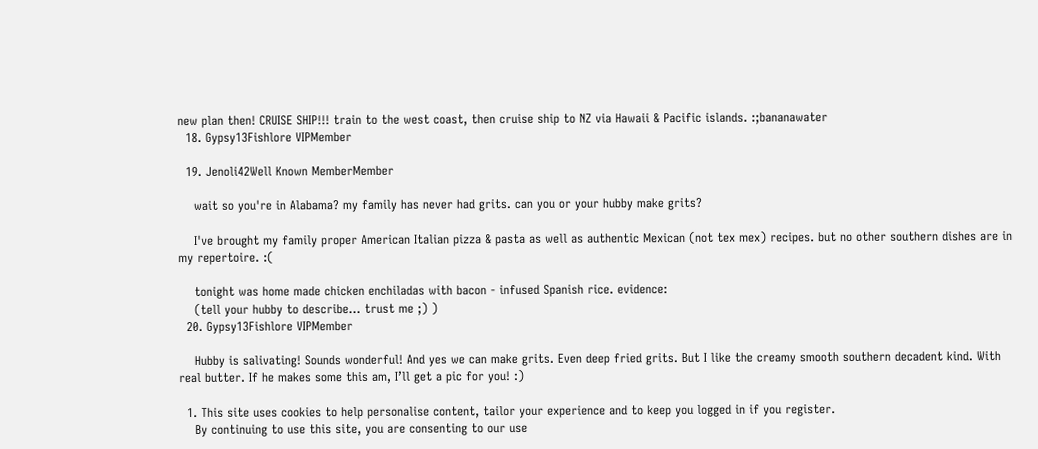new plan then! CRUISE SHIP!!! train to the west coast, then cruise ship to NZ via Hawaii & Pacific islands. :;bananawater
  18. Gypsy13Fishlore VIPMember

  19. Jenoli42Well Known MemberMember

    wait so you're in Alabama? my family has never had grits. can you or your hubby make grits?

    I've brought my family proper American Italian pizza & pasta as well as authentic Mexican (not tex mex) recipes. but no other southern dishes are in my repertoire. :(

    tonight was home made chicken enchiladas with bacon - infused Spanish rice. evidence:
    (tell your hubby to describe... trust me ;) )
  20. Gypsy13Fishlore VIPMember

    Hubby is salivating! Sounds wonderful! And yes we can make grits. Even deep fried grits. But I like the creamy smooth southern decadent kind. With real butter. If he makes some this am, I’ll get a pic for you! :)

  1. This site uses cookies to help personalise content, tailor your experience and to keep you logged in if you register.
    By continuing to use this site, you are consenting to our use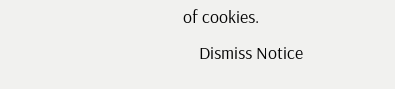of cookies.
    Dismiss Notice